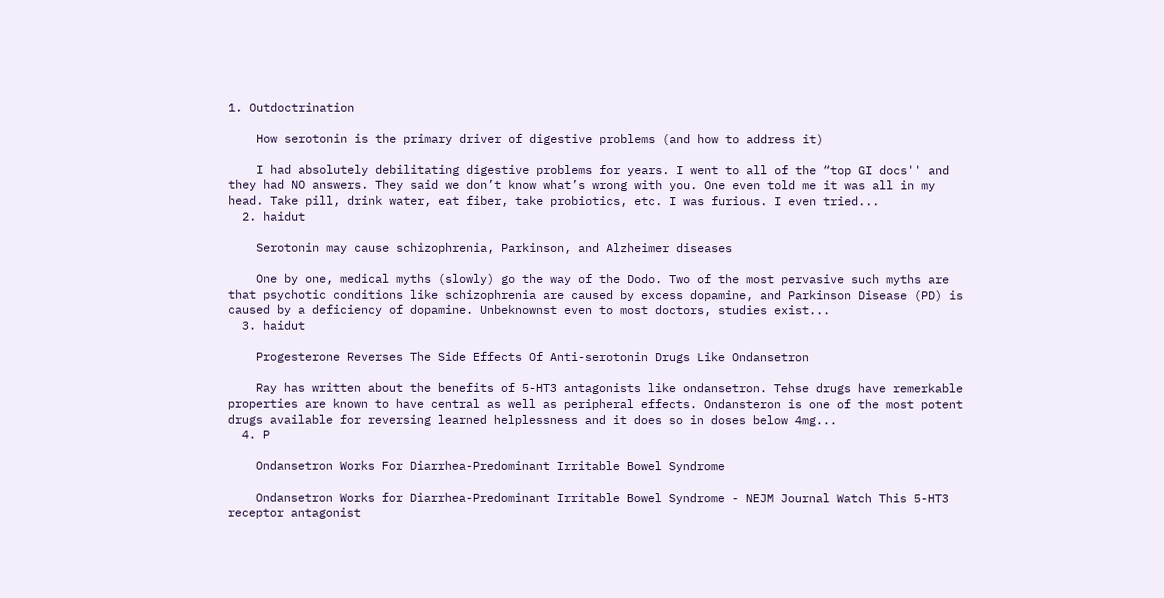1. Outdoctrination

    How serotonin is the primary driver of digestive problems (and how to address it)

    I had absolutely debilitating digestive problems for years. I went to all of the “top GI docs'' and they had NO answers. They said we don’t know what’s wrong with you. One even told me it was all in my head. Take pill, drink water, eat fiber, take probiotics, etc. I was furious. I even tried...
  2. haidut

    Serotonin may cause schizophrenia, Parkinson, and Alzheimer diseases

    One by one, medical myths (slowly) go the way of the Dodo. Two of the most pervasive such myths are that psychotic conditions like schizophrenia are caused by excess dopamine, and Parkinson Disease (PD) is caused by a deficiency of dopamine. Unbeknownst even to most doctors, studies exist...
  3. haidut

    Progesterone Reverses The Side Effects Of Anti-serotonin Drugs Like Ondansetron

    Ray has written about the benefits of 5-HT3 antagonists like ondansetron. Tehse drugs have remerkable properties are known to have central as well as peripheral effects. Ondansteron is one of the most potent drugs available for reversing learned helplessness and it does so in doses below 4mg...
  4. P

    Ondansetron Works For Diarrhea-Predominant Irritable Bowel Syndrome

    Ondansetron Works for Diarrhea-Predominant Irritable Bowel Syndrome - NEJM Journal Watch This 5-HT3 receptor antagonist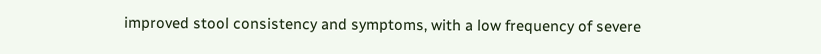improved stool consistency and symptoms, with a low frequency of severe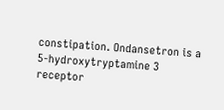constipation. Ondansetron is a 5-hydroxytryptamine 3 receptor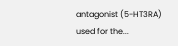antagonist (5-HT3RA) used for the...